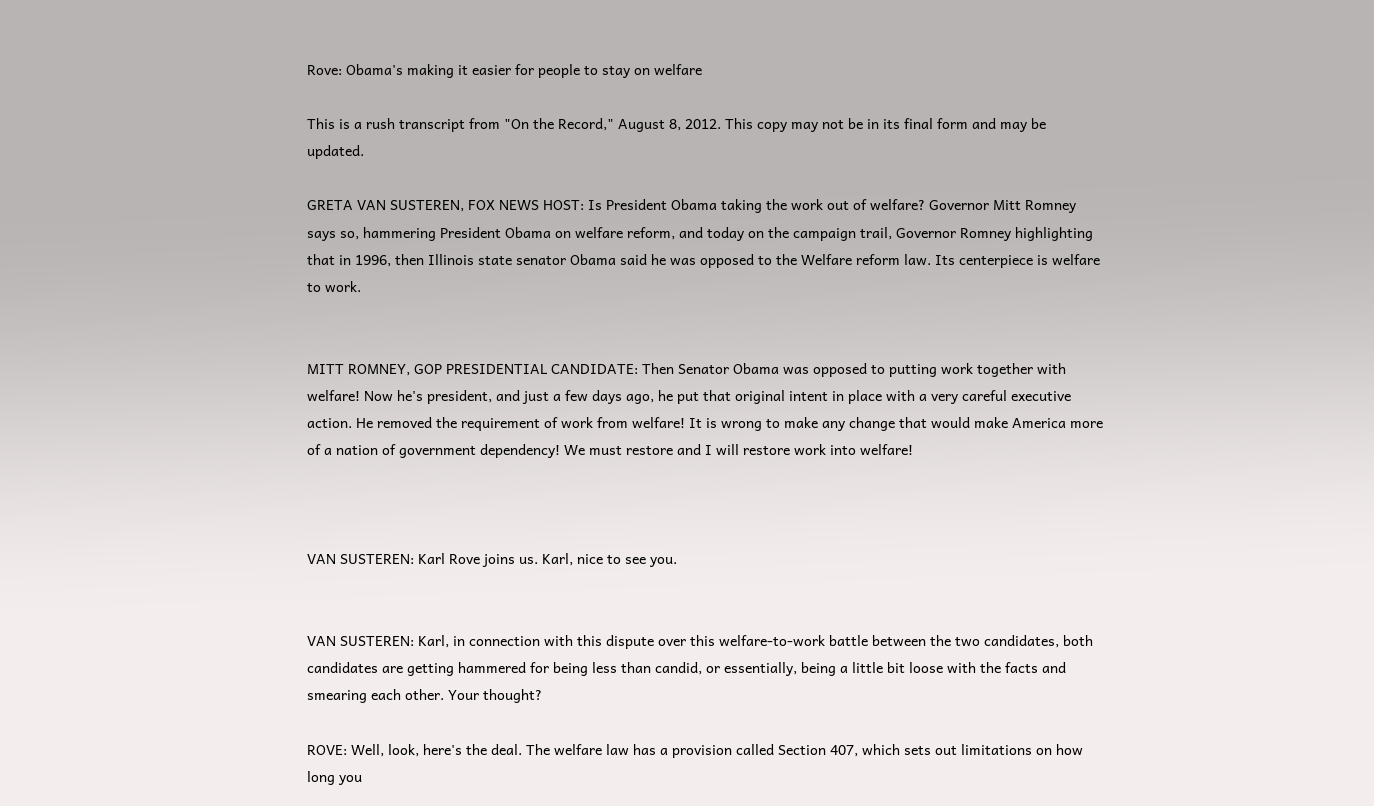Rove: Obama's making it easier for people to stay on welfare

This is a rush transcript from "On the Record," August 8, 2012. This copy may not be in its final form and may be updated.

GRETA VAN SUSTEREN, FOX NEWS HOST: Is President Obama taking the work out of welfare? Governor Mitt Romney says so, hammering President Obama on welfare reform, and today on the campaign trail, Governor Romney highlighting that in 1996, then Illinois state senator Obama said he was opposed to the Welfare reform law. Its centerpiece is welfare to work.


MITT ROMNEY, GOP PRESIDENTIAL CANDIDATE: Then Senator Obama was opposed to putting work together with welfare! Now he's president, and just a few days ago, he put that original intent in place with a very careful executive action. He removed the requirement of work from welfare! It is wrong to make any change that would make America more of a nation of government dependency! We must restore and I will restore work into welfare!



VAN SUSTEREN: Karl Rove joins us. Karl, nice to see you.


VAN SUSTEREN: Karl, in connection with this dispute over this welfare-to-work battle between the two candidates, both candidates are getting hammered for being less than candid, or essentially, being a little bit loose with the facts and smearing each other. Your thought?

ROVE: Well, look, here's the deal. The welfare law has a provision called Section 407, which sets out limitations on how long you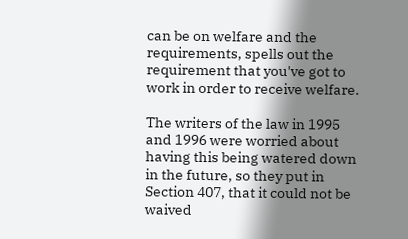can be on welfare and the requirements, spells out the requirement that you've got to work in order to receive welfare.

The writers of the law in 1995 and 1996 were worried about having this being watered down in the future, so they put in Section 407, that it could not be waived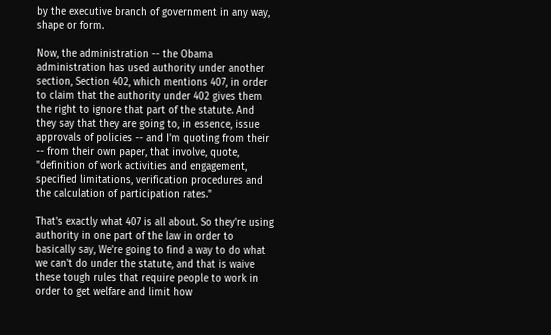by the executive branch of government in any way, shape or form.

Now, the administration -- the Obama administration has used authority under another section, Section 402, which mentions 407, in order to claim that the authority under 402 gives them the right to ignore that part of the statute. And they say that they are going to, in essence, issue approvals of policies -- and I'm quoting from their -- from their own paper, that involve, quote, "definition of work activities and engagement, specified limitations, verification procedures and the calculation of participation rates."

That's exactly what 407 is all about. So they're using authority in one part of the law in order to basically say, We're going to find a way to do what we can't do under the statute, and that is waive these tough rules that require people to work in order to get welfare and limit how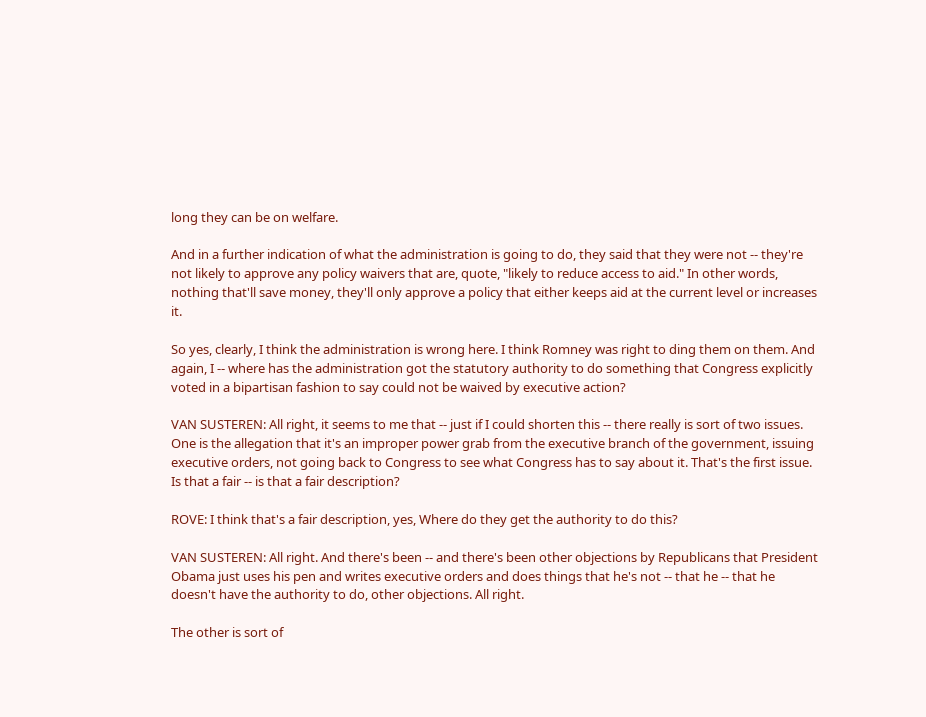long they can be on welfare.

And in a further indication of what the administration is going to do, they said that they were not -- they're not likely to approve any policy waivers that are, quote, "likely to reduce access to aid." In other words, nothing that'll save money, they'll only approve a policy that either keeps aid at the current level or increases it.

So yes, clearly, I think the administration is wrong here. I think Romney was right to ding them on them. And again, I -- where has the administration got the statutory authority to do something that Congress explicitly voted in a bipartisan fashion to say could not be waived by executive action?

VAN SUSTEREN: All right, it seems to me that -- just if I could shorten this -- there really is sort of two issues. One is the allegation that it's an improper power grab from the executive branch of the government, issuing executive orders, not going back to Congress to see what Congress has to say about it. That's the first issue. Is that a fair -- is that a fair description?

ROVE: I think that's a fair description, yes, Where do they get the authority to do this?

VAN SUSTEREN: All right. And there's been -- and there's been other objections by Republicans that President Obama just uses his pen and writes executive orders and does things that he's not -- that he -- that he doesn't have the authority to do, other objections. All right.

The other is sort of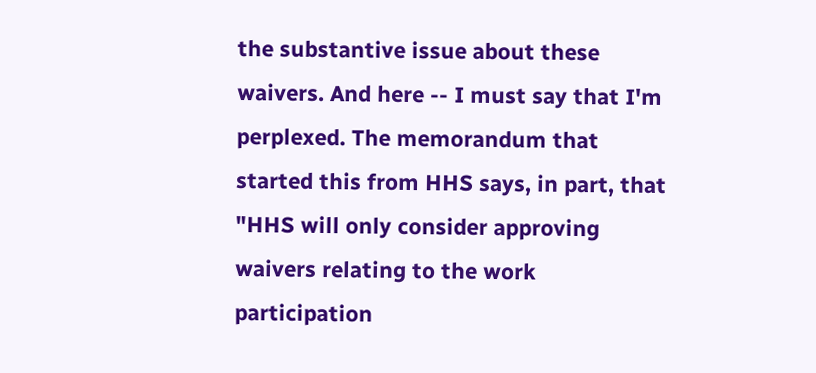the substantive issue about these waivers. And here -- I must say that I'm perplexed. The memorandum that started this from HHS says, in part, that "HHS will only consider approving waivers relating to the work participation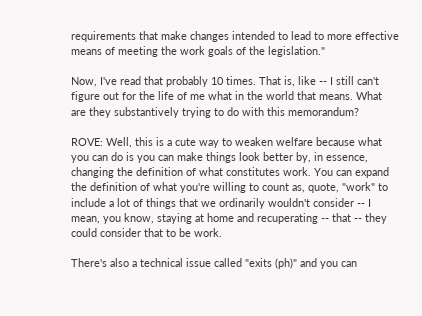requirements that make changes intended to lead to more effective means of meeting the work goals of the legislation."

Now, I've read that probably 10 times. That is, like -- I still can't figure out for the life of me what in the world that means. What are they substantively trying to do with this memorandum?

ROVE: Well, this is a cute way to weaken welfare because what you can do is you can make things look better by, in essence, changing the definition of what constitutes work. You can expand the definition of what you're willing to count as, quote, "work" to include a lot of things that we ordinarily wouldn't consider -- I mean, you know, staying at home and recuperating -- that -- they could consider that to be work.

There's also a technical issue called "exits (ph)" and you can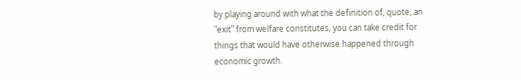by playing around with what the definition of, quote, an "exit" from welfare constitutes, you can take credit for things that would have otherwise happened through economic growth.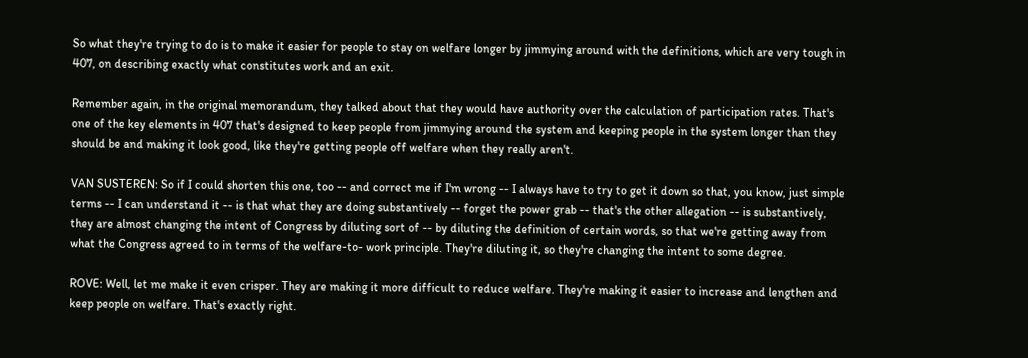So what they're trying to do is to make it easier for people to stay on welfare longer by jimmying around with the definitions, which are very tough in 407, on describing exactly what constitutes work and an exit.

Remember again, in the original memorandum, they talked about that they would have authority over the calculation of participation rates. That's one of the key elements in 407 that's designed to keep people from jimmying around the system and keeping people in the system longer than they should be and making it look good, like they're getting people off welfare when they really aren't.

VAN SUSTEREN: So if I could shorten this one, too -- and correct me if I'm wrong -- I always have to try to get it down so that, you know, just simple terms -- I can understand it -- is that what they are doing substantively -- forget the power grab -- that's the other allegation -- is substantively, they are almost changing the intent of Congress by diluting sort of -- by diluting the definition of certain words, so that we're getting away from what the Congress agreed to in terms of the welfare-to- work principle. They're diluting it, so they're changing the intent to some degree.

ROVE: Well, let me make it even crisper. They are making it more difficult to reduce welfare. They're making it easier to increase and lengthen and keep people on welfare. That's exactly right.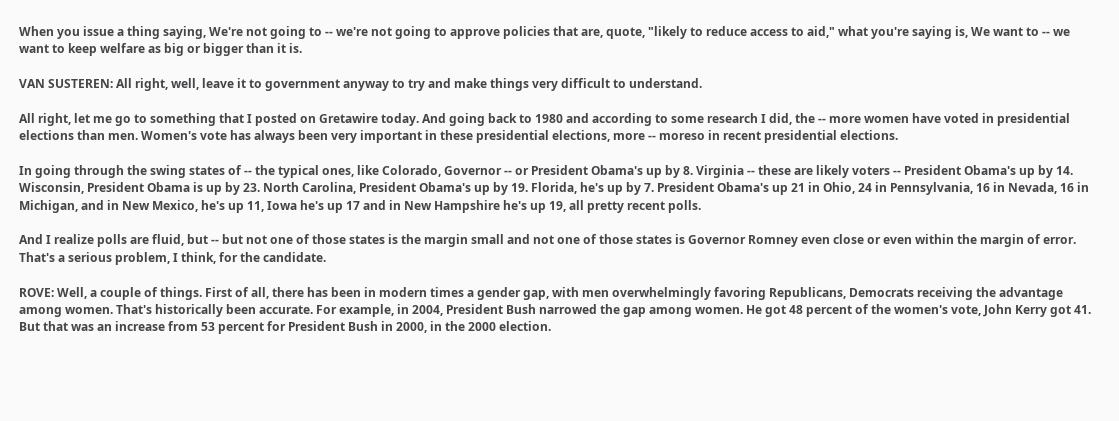When you issue a thing saying, We're not going to -- we're not going to approve policies that are, quote, "likely to reduce access to aid," what you're saying is, We want to -- we want to keep welfare as big or bigger than it is.

VAN SUSTEREN: All right, well, leave it to government anyway to try and make things very difficult to understand.

All right, let me go to something that I posted on Gretawire today. And going back to 1980 and according to some research I did, the -- more women have voted in presidential elections than men. Women's vote has always been very important in these presidential elections, more -- moreso in recent presidential elections.

In going through the swing states of -- the typical ones, like Colorado, Governor -- or President Obama's up by 8. Virginia -- these are likely voters -- President Obama's up by 14. Wisconsin, President Obama is up by 23. North Carolina, President Obama's up by 19. Florida, he's up by 7. President Obama's up 21 in Ohio, 24 in Pennsylvania, 16 in Nevada, 16 in Michigan, and in New Mexico, he's up 11, Iowa he's up 17 and in New Hampshire he's up 19, all pretty recent polls.

And I realize polls are fluid, but -- but not one of those states is the margin small and not one of those states is Governor Romney even close or even within the margin of error. That's a serious problem, I think, for the candidate.

ROVE: Well, a couple of things. First of all, there has been in modern times a gender gap, with men overwhelmingly favoring Republicans, Democrats receiving the advantage among women. That's historically been accurate. For example, in 2004, President Bush narrowed the gap among women. He got 48 percent of the women's vote, John Kerry got 41. But that was an increase from 53 percent for President Bush in 2000, in the 2000 election.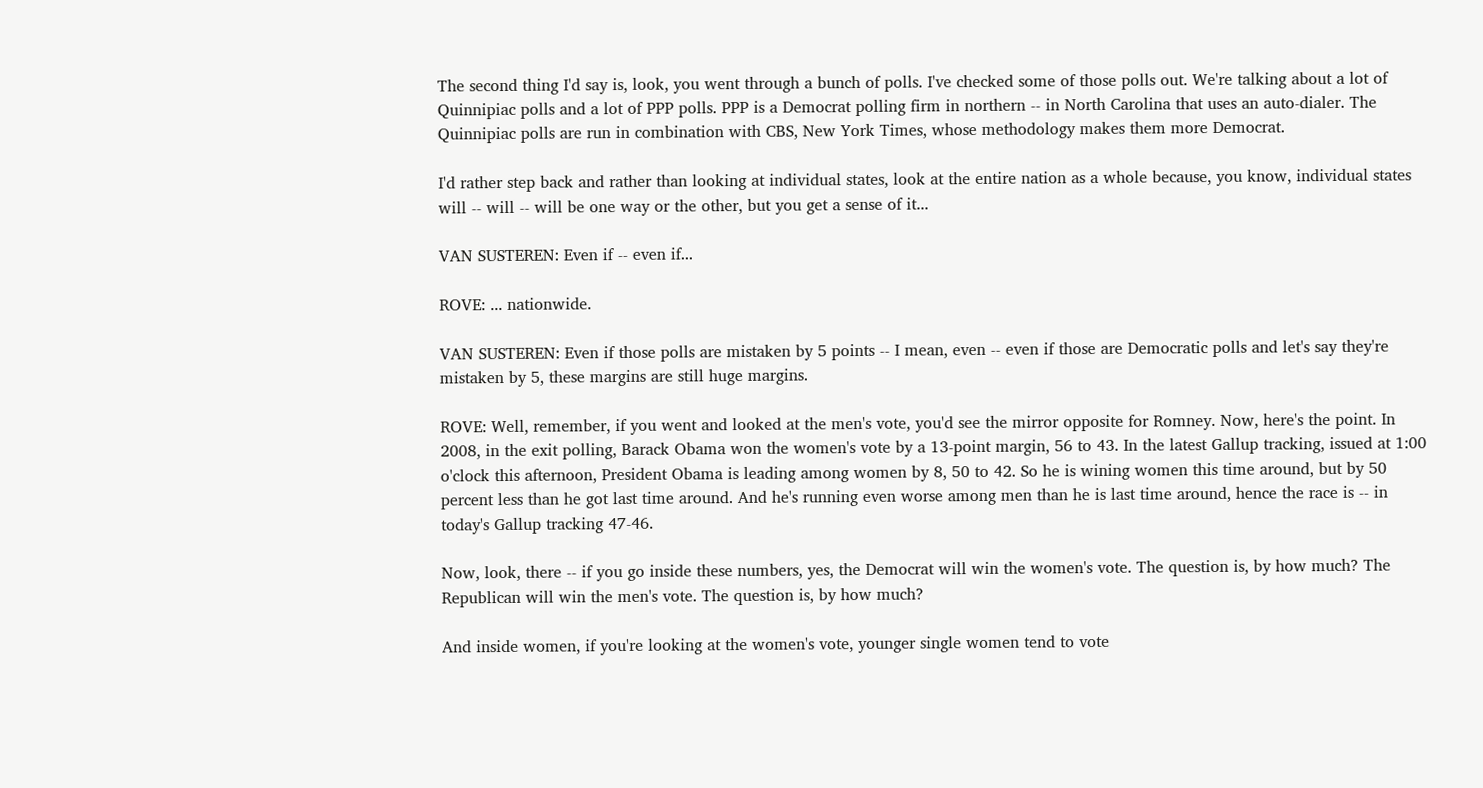The second thing I'd say is, look, you went through a bunch of polls. I've checked some of those polls out. We're talking about a lot of Quinnipiac polls and a lot of PPP polls. PPP is a Democrat polling firm in northern -- in North Carolina that uses an auto-dialer. The Quinnipiac polls are run in combination with CBS, New York Times, whose methodology makes them more Democrat.

I'd rather step back and rather than looking at individual states, look at the entire nation as a whole because, you know, individual states will -- will -- will be one way or the other, but you get a sense of it...

VAN SUSTEREN: Even if -- even if...

ROVE: ... nationwide.

VAN SUSTEREN: Even if those polls are mistaken by 5 points -- I mean, even -- even if those are Democratic polls and let's say they're mistaken by 5, these margins are still huge margins.

ROVE: Well, remember, if you went and looked at the men's vote, you'd see the mirror opposite for Romney. Now, here's the point. In 2008, in the exit polling, Barack Obama won the women's vote by a 13-point margin, 56 to 43. In the latest Gallup tracking, issued at 1:00 o'clock this afternoon, President Obama is leading among women by 8, 50 to 42. So he is wining women this time around, but by 50 percent less than he got last time around. And he's running even worse among men than he is last time around, hence the race is -- in today's Gallup tracking 47-46.

Now, look, there -- if you go inside these numbers, yes, the Democrat will win the women's vote. The question is, by how much? The Republican will win the men's vote. The question is, by how much?

And inside women, if you're looking at the women's vote, younger single women tend to vote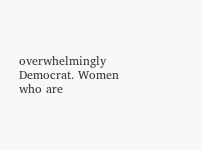overwhelmingly Democrat. Women who are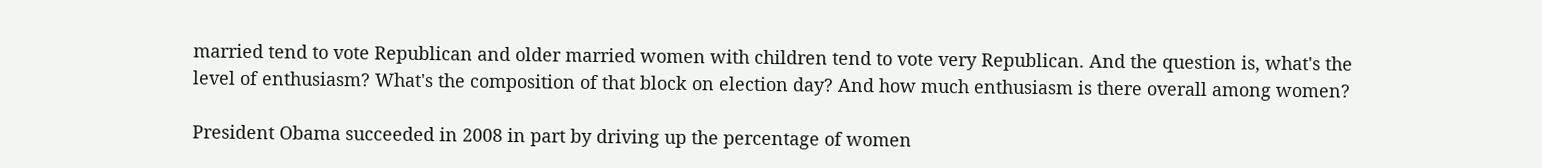married tend to vote Republican and older married women with children tend to vote very Republican. And the question is, what's the level of enthusiasm? What's the composition of that block on election day? And how much enthusiasm is there overall among women?

President Obama succeeded in 2008 in part by driving up the percentage of women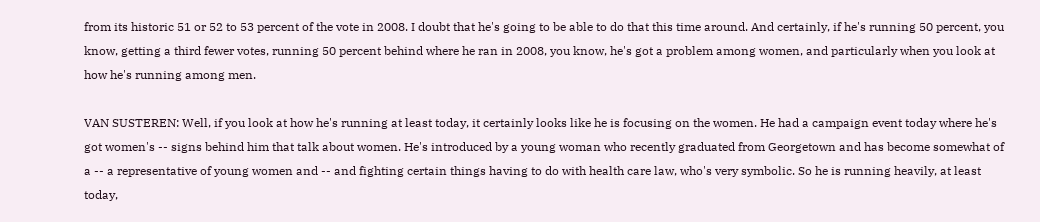from its historic 51 or 52 to 53 percent of the vote in 2008. I doubt that he's going to be able to do that this time around. And certainly, if he's running 50 percent, you know, getting a third fewer votes, running 50 percent behind where he ran in 2008, you know, he's got a problem among women, and particularly when you look at how he's running among men.

VAN SUSTEREN: Well, if you look at how he's running at least today, it certainly looks like he is focusing on the women. He had a campaign event today where he's got women's -- signs behind him that talk about women. He's introduced by a young woman who recently graduated from Georgetown and has become somewhat of a -- a representative of young women and -- and fighting certain things having to do with health care law, who's very symbolic. So he is running heavily, at least today,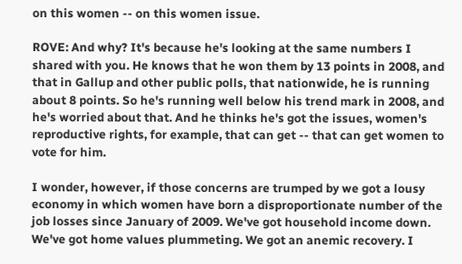on this women -- on this women issue.

ROVE: And why? It's because he's looking at the same numbers I shared with you. He knows that he won them by 13 points in 2008, and that in Gallup and other public polls, that nationwide, he is running about 8 points. So he's running well below his trend mark in 2008, and he's worried about that. And he thinks he's got the issues, women's reproductive rights, for example, that can get -- that can get women to vote for him.

I wonder, however, if those concerns are trumped by we got a lousy economy in which women have born a disproportionate number of the job losses since January of 2009. We've got household income down. We've got home values plummeting. We got an anemic recovery. I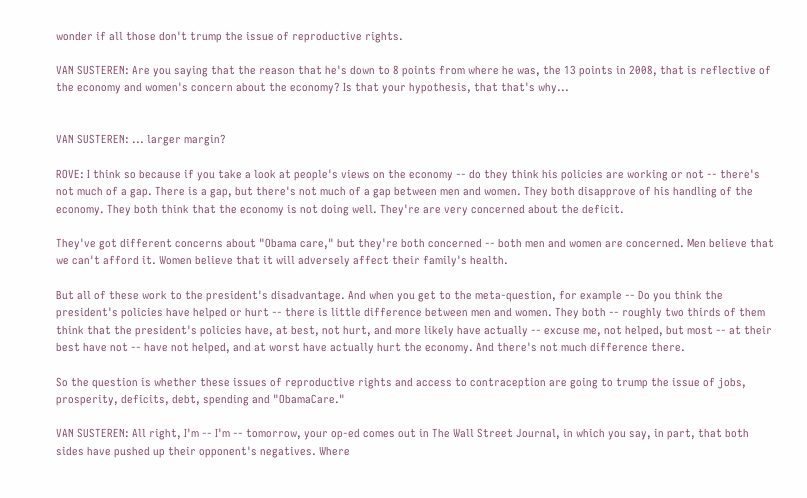wonder if all those don't trump the issue of reproductive rights.

VAN SUSTEREN: Are you saying that the reason that he's down to 8 points from where he was, the 13 points in 2008, that is reflective of the economy and women's concern about the economy? Is that your hypothesis, that that's why...


VAN SUSTEREN: ... larger margin?

ROVE: I think so because if you take a look at people's views on the economy -- do they think his policies are working or not -- there's not much of a gap. There is a gap, but there's not much of a gap between men and women. They both disapprove of his handling of the economy. They both think that the economy is not doing well. They're are very concerned about the deficit.

They've got different concerns about "Obama care," but they're both concerned -- both men and women are concerned. Men believe that we can't afford it. Women believe that it will adversely affect their family's health.

But all of these work to the president's disadvantage. And when you get to the meta-question, for example -- Do you think the president's policies have helped or hurt -- there is little difference between men and women. They both -- roughly two thirds of them think that the president's policies have, at best, not hurt, and more likely have actually -- excuse me, not helped, but most -- at their best have not -- have not helped, and at worst have actually hurt the economy. And there's not much difference there.

So the question is whether these issues of reproductive rights and access to contraception are going to trump the issue of jobs, prosperity, deficits, debt, spending and "ObamaCare."

VAN SUSTEREN: All right, I'm -- I'm -- tomorrow, your op-ed comes out in The Wall Street Journal, in which you say, in part, that both sides have pushed up their opponent's negatives. Where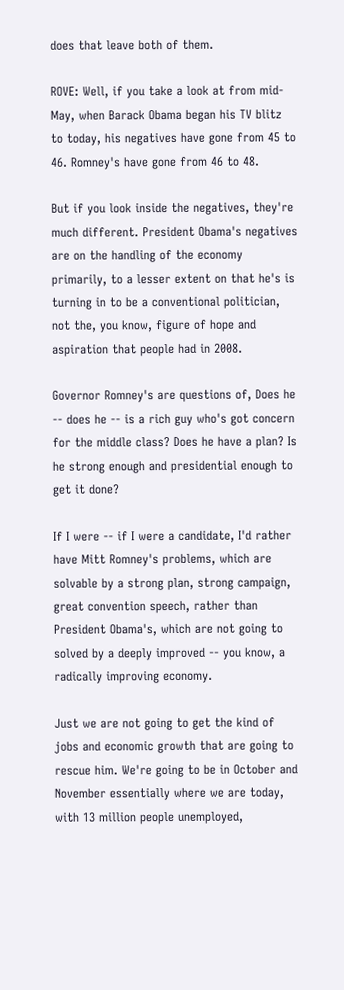does that leave both of them.

ROVE: Well, if you take a look at from mid-May, when Barack Obama began his TV blitz to today, his negatives have gone from 45 to 46. Romney's have gone from 46 to 48.

But if you look inside the negatives, they're much different. President Obama's negatives are on the handling of the economy primarily, to a lesser extent on that he's is turning in to be a conventional politician, not the, you know, figure of hope and aspiration that people had in 2008.

Governor Romney's are questions of, Does he -- does he -- is a rich guy who's got concern for the middle class? Does he have a plan? Is he strong enough and presidential enough to get it done?

If I were -- if I were a candidate, I'd rather have Mitt Romney's problems, which are solvable by a strong plan, strong campaign, great convention speech, rather than President Obama's, which are not going to solved by a deeply improved -- you know, a radically improving economy.

Just we are not going to get the kind of jobs and economic growth that are going to rescue him. We're going to be in October and November essentially where we are today, with 13 million people unemployed,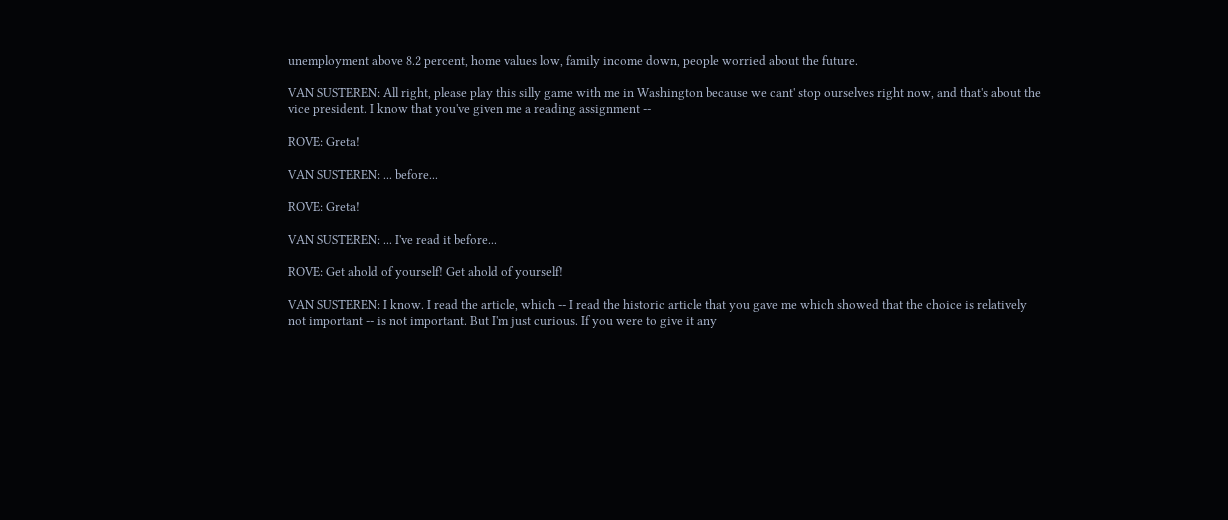unemployment above 8.2 percent, home values low, family income down, people worried about the future.

VAN SUSTEREN: All right, please play this silly game with me in Washington because we cant' stop ourselves right now, and that's about the vice president. I know that you've given me a reading assignment --

ROVE: Greta!

VAN SUSTEREN: ... before...

ROVE: Greta!

VAN SUSTEREN: ... I've read it before...

ROVE: Get ahold of yourself! Get ahold of yourself!

VAN SUSTEREN: I know. I read the article, which -- I read the historic article that you gave me which showed that the choice is relatively not important -- is not important. But I'm just curious. If you were to give it any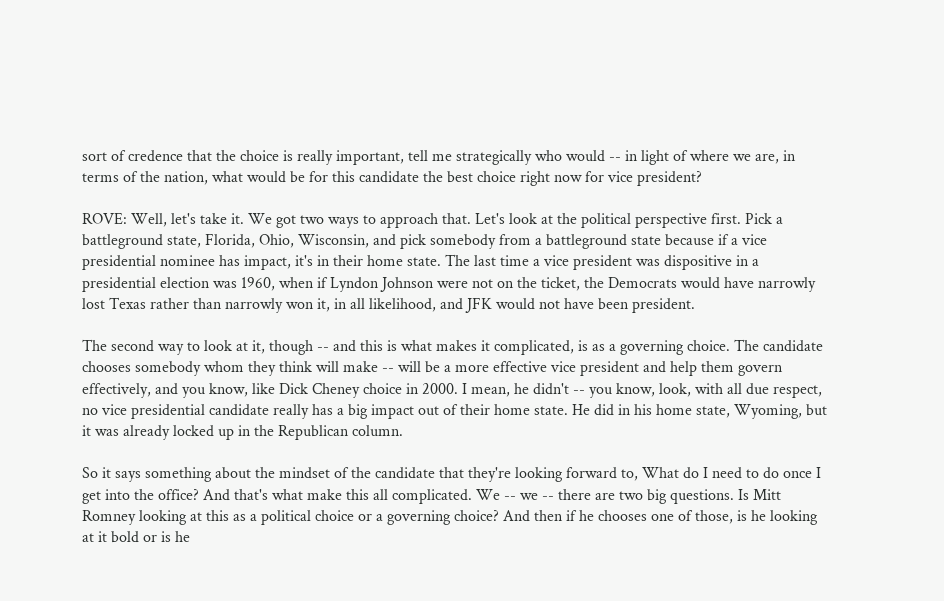sort of credence that the choice is really important, tell me strategically who would -- in light of where we are, in terms of the nation, what would be for this candidate the best choice right now for vice president?

ROVE: Well, let's take it. We got two ways to approach that. Let's look at the political perspective first. Pick a battleground state, Florida, Ohio, Wisconsin, and pick somebody from a battleground state because if a vice presidential nominee has impact, it's in their home state. The last time a vice president was dispositive in a presidential election was 1960, when if Lyndon Johnson were not on the ticket, the Democrats would have narrowly lost Texas rather than narrowly won it, in all likelihood, and JFK would not have been president.

The second way to look at it, though -- and this is what makes it complicated, is as a governing choice. The candidate chooses somebody whom they think will make -- will be a more effective vice president and help them govern effectively, and you know, like Dick Cheney choice in 2000. I mean, he didn't -- you know, look, with all due respect, no vice presidential candidate really has a big impact out of their home state. He did in his home state, Wyoming, but it was already locked up in the Republican column.

So it says something about the mindset of the candidate that they're looking forward to, What do I need to do once I get into the office? And that's what make this all complicated. We -- we -- there are two big questions. Is Mitt Romney looking at this as a political choice or a governing choice? And then if he chooses one of those, is he looking at it bold or is he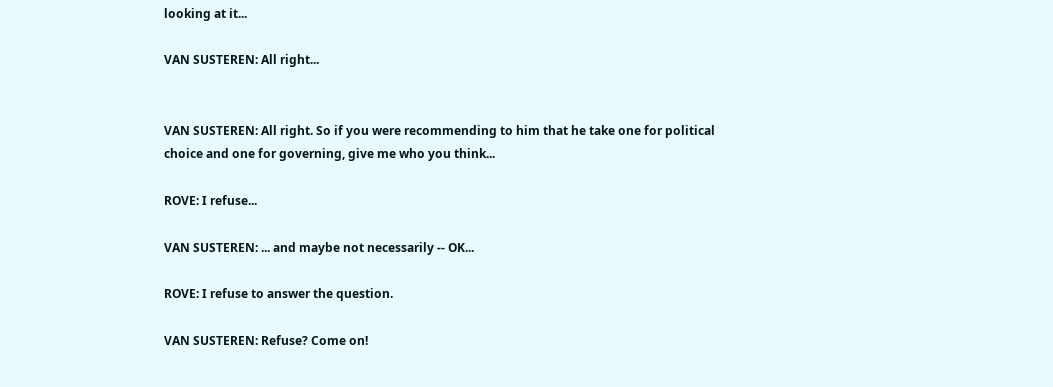looking at it...

VAN SUSTEREN: All right...


VAN SUSTEREN: All right. So if you were recommending to him that he take one for political choice and one for governing, give me who you think...

ROVE: I refuse...

VAN SUSTEREN: ... and maybe not necessarily -- OK...

ROVE: I refuse to answer the question.

VAN SUSTEREN: Refuse? Come on!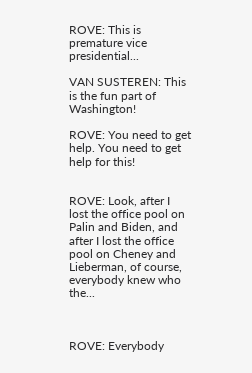ROVE: This is premature vice presidential...

VAN SUSTEREN: This is the fun part of Washington!

ROVE: You need to get help. You need to get help for this!


ROVE: Look, after I lost the office pool on Palin and Biden, and after I lost the office pool on Cheney and Lieberman, of course, everybody knew who the...



ROVE: Everybody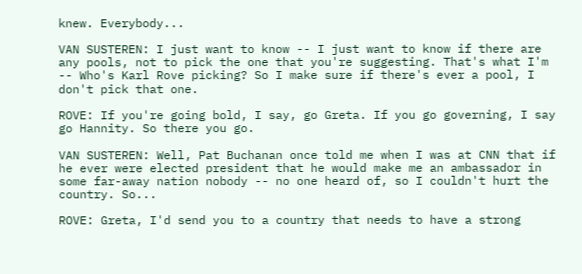knew. Everybody...

VAN SUSTEREN: I just want to know -- I just want to know if there are any pools, not to pick the one that you're suggesting. That's what I'm -- Who's Karl Rove picking? So I make sure if there's ever a pool, I don't pick that one.

ROVE: If you're going bold, I say, go Greta. If you go governing, I say go Hannity. So there you go.

VAN SUSTEREN: Well, Pat Buchanan once told me when I was at CNN that if he ever were elected president that he would make me an ambassador in some far-away nation nobody -- no one heard of, so I couldn't hurt the country. So...

ROVE: Greta, I'd send you to a country that needs to have a strong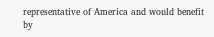representative of America and would benefit by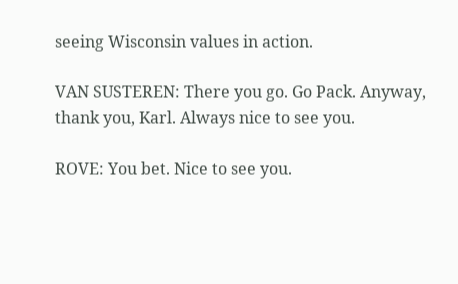seeing Wisconsin values in action.

VAN SUSTEREN: There you go. Go Pack. Anyway, thank you, Karl. Always nice to see you.

ROVE: You bet. Nice to see you.